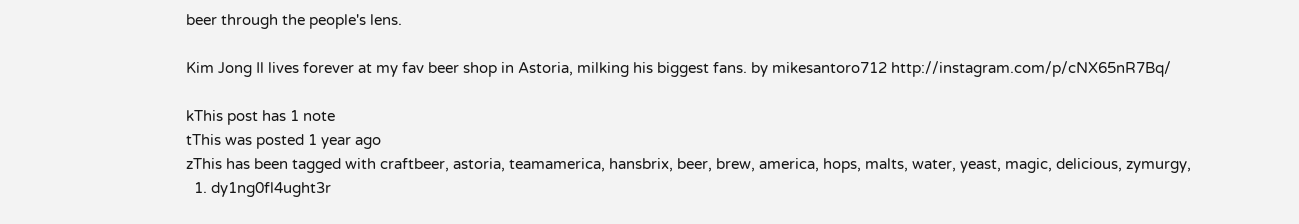beer through the people's lens.

Kim Jong Il lives forever at my fav beer shop in Astoria, milking his biggest fans. by mikesantoro712 http://instagram.com/p/cNX65nR7Bq/

kThis post has 1 note
tThis was posted 1 year ago
zThis has been tagged with craftbeer, astoria, teamamerica, hansbrix, beer, brew, america, hops, malts, water, yeast, magic, delicious, zymurgy,
  1. dy1ng0fl4ught3r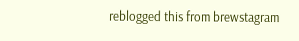reblogged this from brewstagram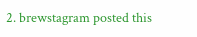2. brewstagram posted this